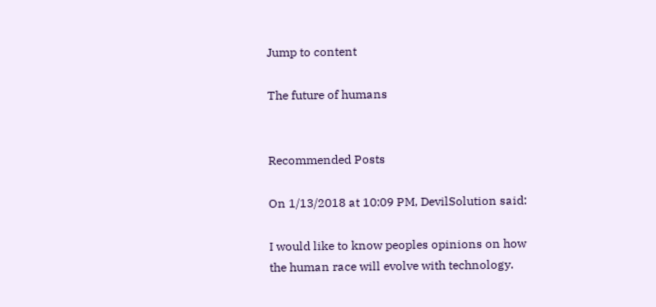Jump to content

The future of humans


Recommended Posts

On 1/13/2018 at 10:09 PM, DevilSolution said:

I would like to know peoples opinions on how the human race will evolve with technology.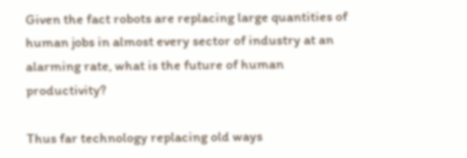Given the fact robots are replacing large quantities of human jobs in almost every sector of industry at an alarming rate, what is the future of human productivity?

Thus far technology replacing old ways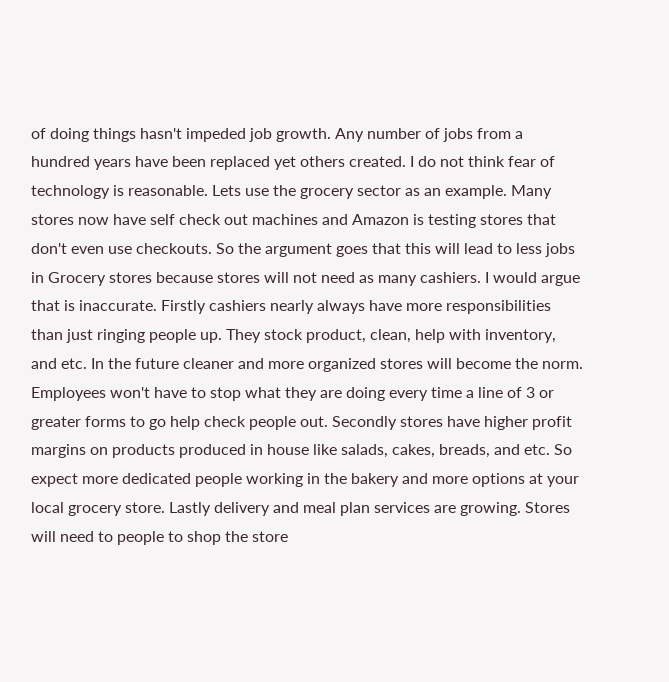of doing things hasn't impeded job growth. Any number of jobs from a hundred years have been replaced yet others created. I do not think fear of technology is reasonable. Lets use the grocery sector as an example. Many stores now have self check out machines and Amazon is testing stores that don't even use checkouts. So the argument goes that this will lead to less jobs in Grocery stores because stores will not need as many cashiers. I would argue that is inaccurate. Firstly cashiers nearly always have more responsibilities than just ringing people up. They stock product, clean, help with inventory, and etc. In the future cleaner and more organized stores will become the norm. Employees won't have to stop what they are doing every time a line of 3 or greater forms to go help check people out. Secondly stores have higher profit margins on products produced in house like salads, cakes, breads, and etc. So expect more dedicated people working in the bakery and more options at your local grocery store. Lastly delivery and meal plan services are growing. Stores will need to people to shop the store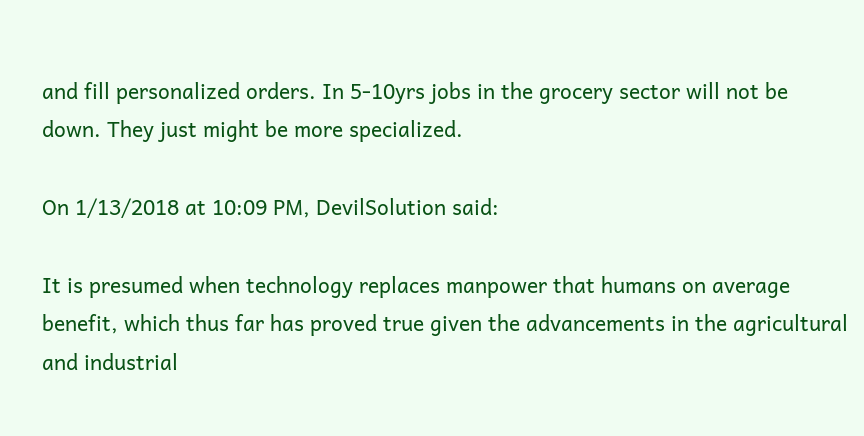and fill personalized orders. In 5-10yrs jobs in the grocery sector will not be down. They just might be more specialized.

On 1/13/2018 at 10:09 PM, DevilSolution said:

It is presumed when technology replaces manpower that humans on average benefit, which thus far has proved true given the advancements in the agricultural and industrial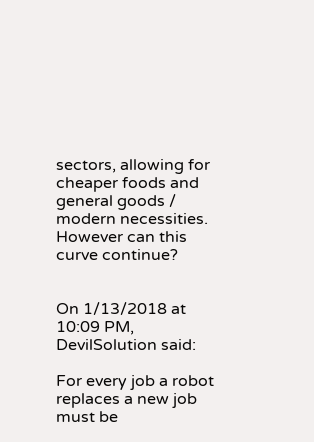sectors, allowing for cheaper foods and general goods / modern necessities. However can this curve continue?


On 1/13/2018 at 10:09 PM, DevilSolution said:

For every job a robot replaces a new job must be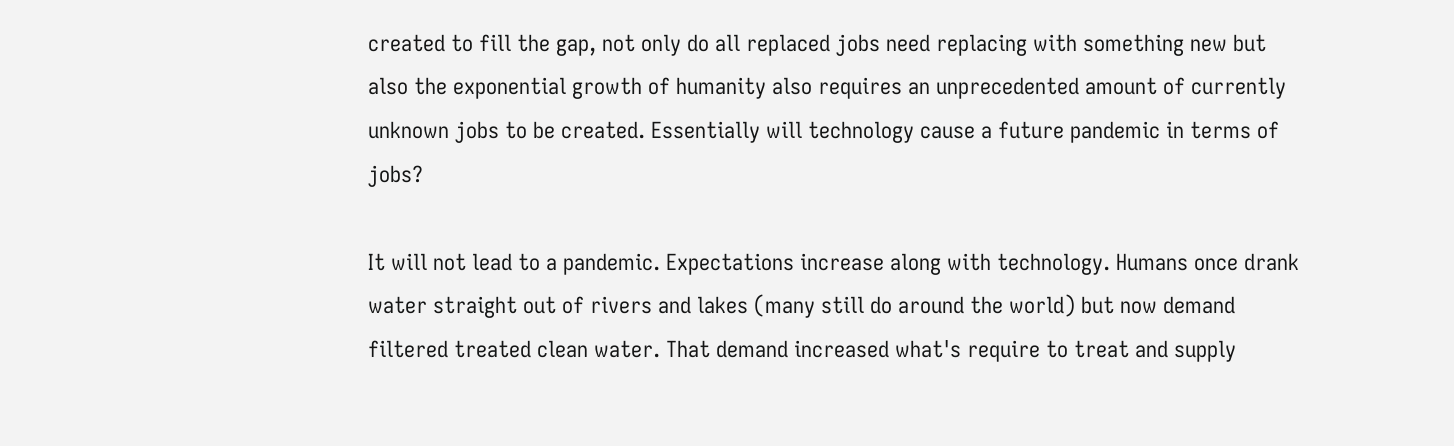created to fill the gap, not only do all replaced jobs need replacing with something new but also the exponential growth of humanity also requires an unprecedented amount of currently unknown jobs to be created. Essentially will technology cause a future pandemic in terms of jobs?

It will not lead to a pandemic. Expectations increase along with technology. Humans once drank water straight out of rivers and lakes (many still do around the world) but now demand filtered treated clean water. That demand increased what's require to treat and supply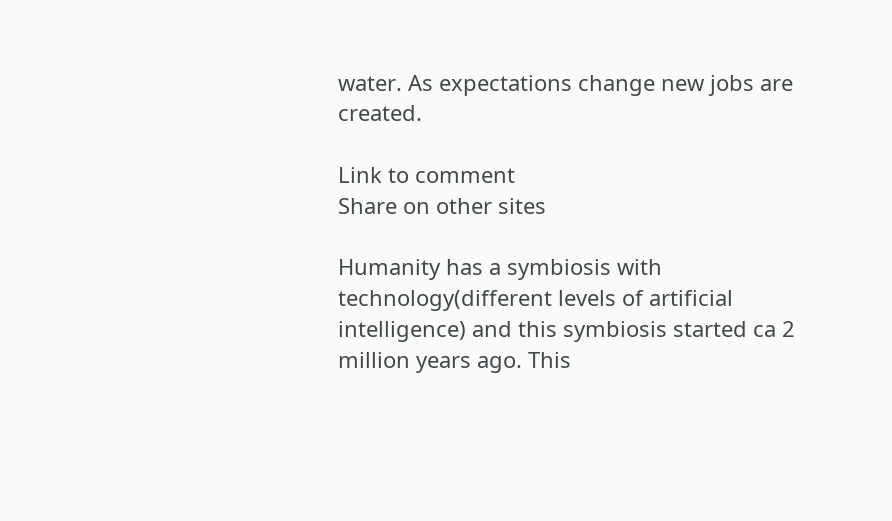water. As expectations change new jobs are created.

Link to comment
Share on other sites

Humanity has a symbiosis with technology(different levels of artificial intelligence) and this symbiosis started ca 2 million years ago. This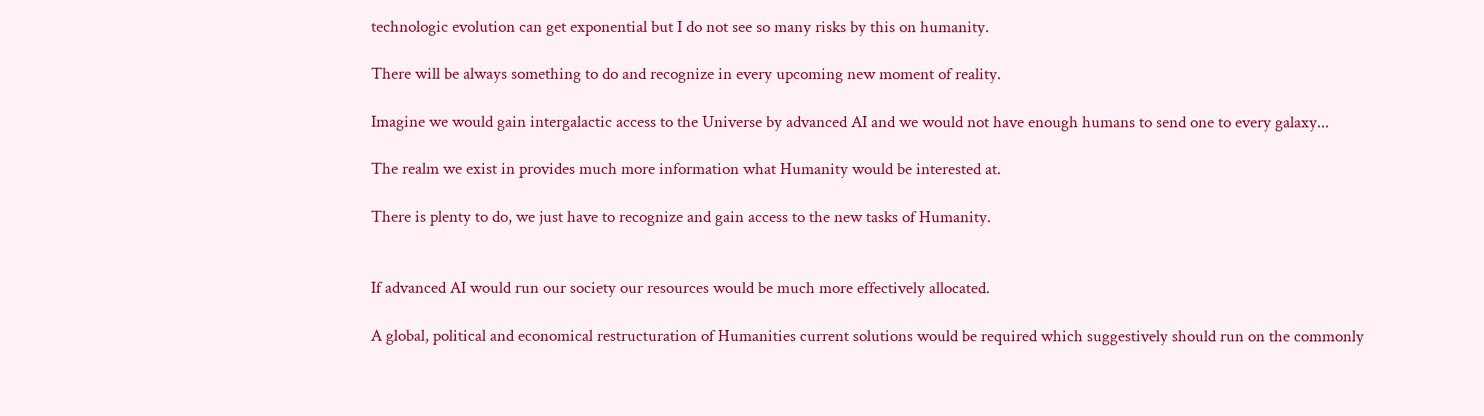technologic evolution can get exponential but I do not see so many risks by this on humanity.

There will be always something to do and recognize in every upcoming new moment of reality.

Imagine we would gain intergalactic access to the Universe by advanced AI and we would not have enough humans to send one to every galaxy...

The realm we exist in provides much more information what Humanity would be interested at.

There is plenty to do, we just have to recognize and gain access to the new tasks of Humanity.


If advanced AI would run our society our resources would be much more effectively allocated.

A global, political and economical restructuration of Humanities current solutions would be required which suggestively should run on the commonly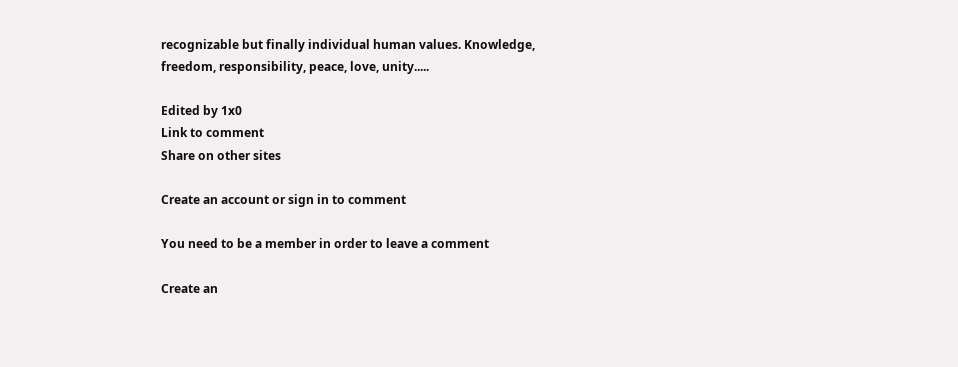recognizable but finally individual human values. Knowledge, freedom, responsibility, peace, love, unity.....

Edited by 1x0
Link to comment
Share on other sites

Create an account or sign in to comment

You need to be a member in order to leave a comment

Create an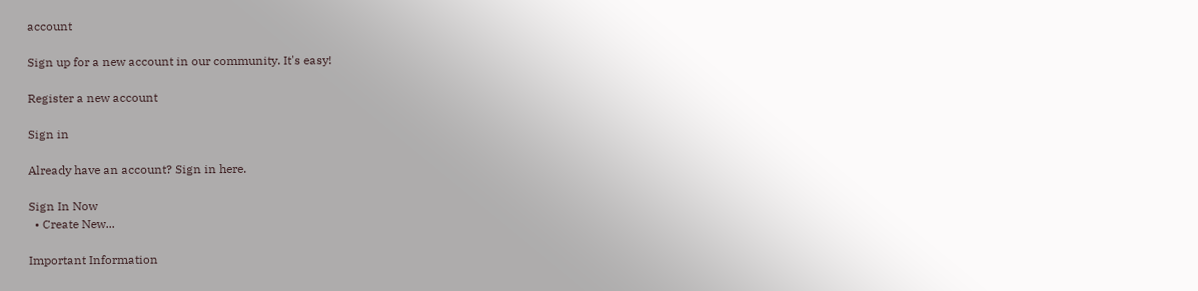account

Sign up for a new account in our community. It's easy!

Register a new account

Sign in

Already have an account? Sign in here.

Sign In Now
  • Create New...

Important Information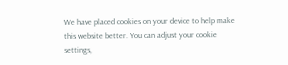We have placed cookies on your device to help make this website better. You can adjust your cookie settings,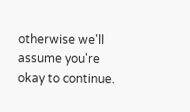otherwise we'll assume you're okay to continue.